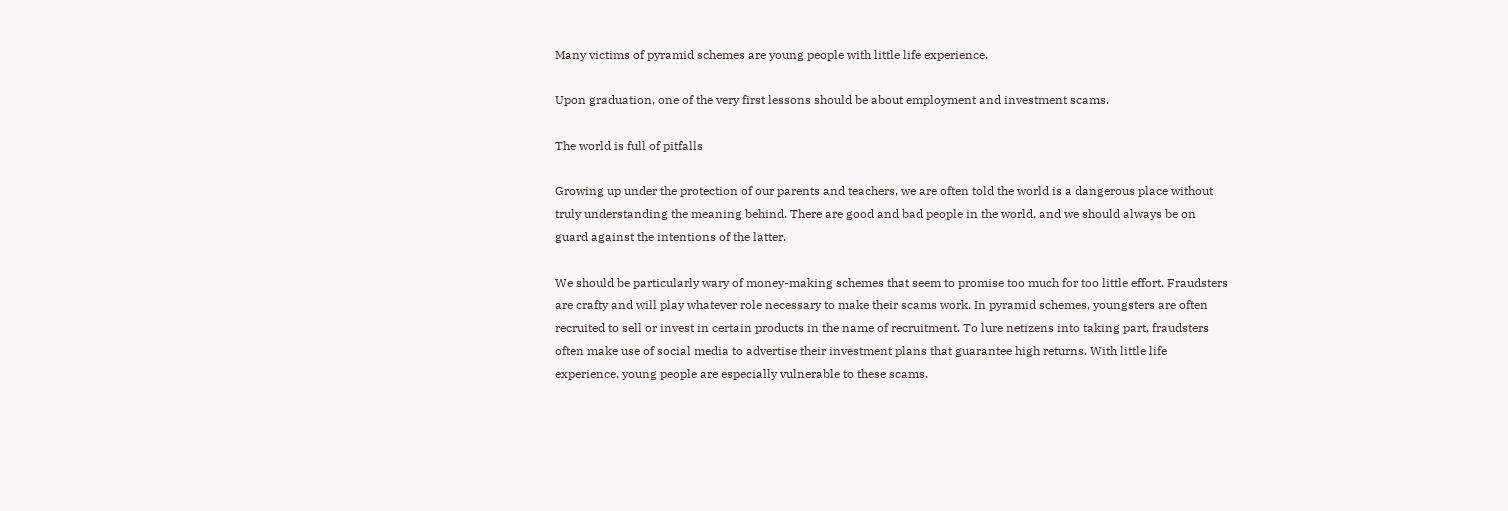Many victims of pyramid schemes are young people with little life experience.

Upon graduation, one of the very first lessons should be about employment and investment scams.

The world is full of pitfalls

Growing up under the protection of our parents and teachers, we are often told the world is a dangerous place without truly understanding the meaning behind. There are good and bad people in the world, and we should always be on guard against the intentions of the latter.

We should be particularly wary of money-making schemes that seem to promise too much for too little effort. Fraudsters are crafty and will play whatever role necessary to make their scams work. In pyramid schemes, youngsters are often recruited to sell or invest in certain products in the name of recruitment. To lure netizens into taking part, fraudsters often make use of social media to advertise their investment plans that guarantee high returns. With little life experience, young people are especially vulnerable to these scams.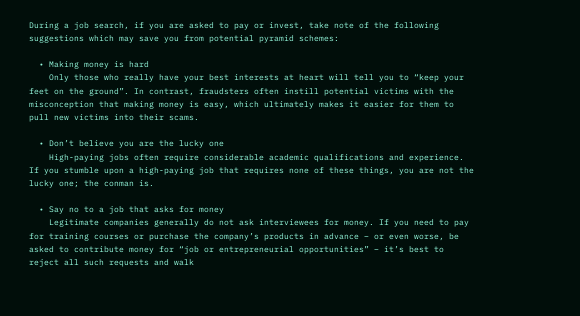During a job search, if you are asked to pay or invest, take note of the following suggestions which may save you from potential pyramid schemes:

  • Making money is hard
    Only those who really have your best interests at heart will tell you to “keep your feet on the ground”. In contrast, fraudsters often instill potential victims with the misconception that making money is easy, which ultimately makes it easier for them to pull new victims into their scams.

  • Don’t believe you are the lucky one
    High-paying jobs often require considerable academic qualifications and experience. If you stumble upon a high-paying job that requires none of these things, you are not the lucky one; the conman is.

  • Say no to a job that asks for money
    Legitimate companies generally do not ask interviewees for money. If you need to pay for training courses or purchase the company’s products in advance – or even worse, be asked to contribute money for “job or entrepreneurial opportunities” – it’s best to reject all such requests and walk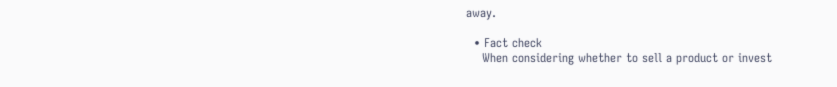away.

  • Fact check
    When considering whether to sell a product or invest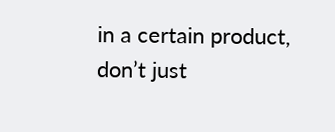in a certain product, don’t just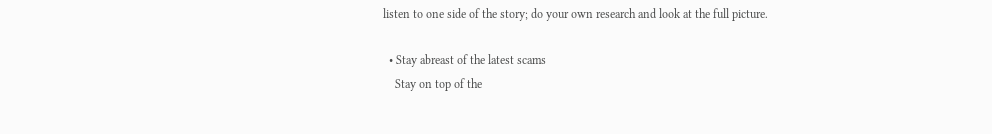listen to one side of the story; do your own research and look at the full picture.

  • Stay abreast of the latest scams
    Stay on top of the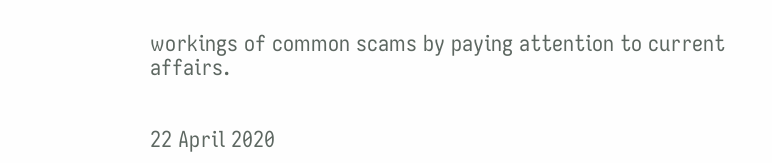workings of common scams by paying attention to current affairs.


22 April 2020